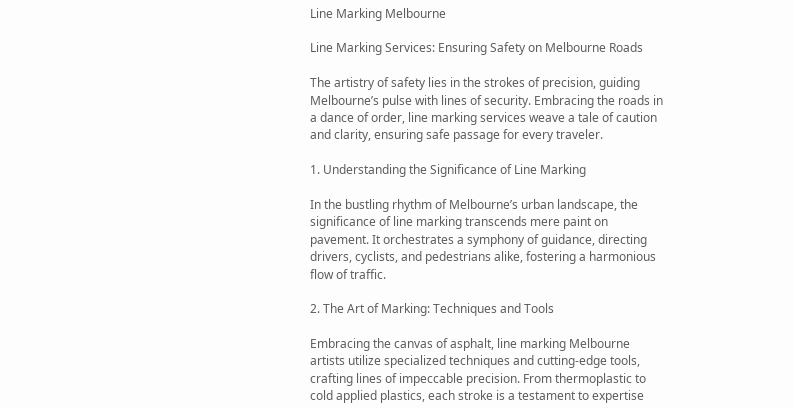Line Marking Melbourne

Line Marking Services: Ensuring Safety on Melbourne Roads

The artistry of safety lies in the strokes of precision, guiding Melbourne’s pulse with lines of security. Embracing the roads in a dance of order, line marking services weave a tale of caution and clarity, ensuring safe passage for every traveler.

1. Understanding the Significance of Line Marking

In the bustling rhythm of Melbourne’s urban landscape, the significance of line marking transcends mere paint on pavement. It orchestrates a symphony of guidance, directing drivers, cyclists, and pedestrians alike, fostering a harmonious flow of traffic.

2. The Art of Marking: Techniques and Tools

Embracing the canvas of asphalt, line marking Melbourne artists utilize specialized techniques and cutting-edge tools, crafting lines of impeccable precision. From thermoplastic to cold applied plastics, each stroke is a testament to expertise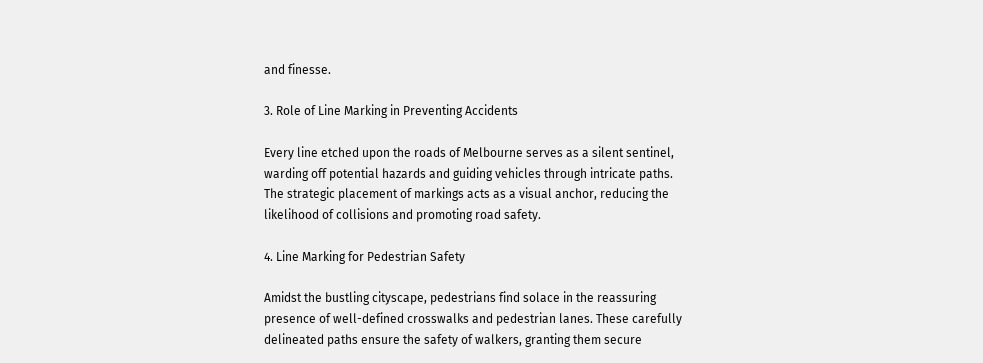and finesse.

3. Role of Line Marking in Preventing Accidents

Every line etched upon the roads of Melbourne serves as a silent sentinel, warding off potential hazards and guiding vehicles through intricate paths. The strategic placement of markings acts as a visual anchor, reducing the likelihood of collisions and promoting road safety.

4. Line Marking for Pedestrian Safety

Amidst the bustling cityscape, pedestrians find solace in the reassuring presence of well-defined crosswalks and pedestrian lanes. These carefully delineated paths ensure the safety of walkers, granting them secure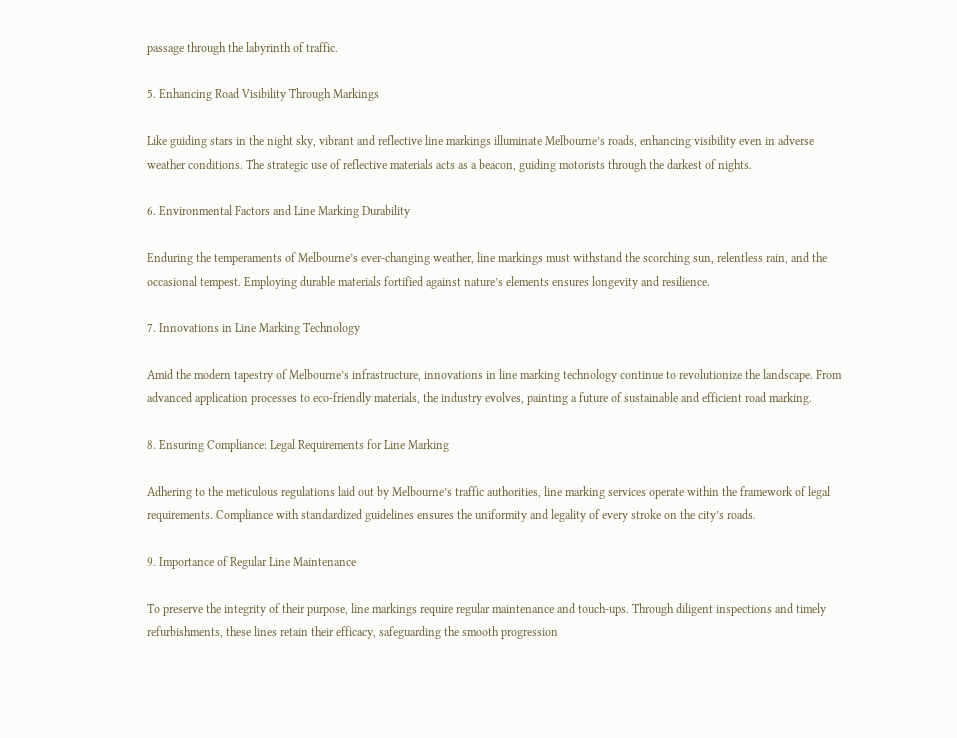passage through the labyrinth of traffic.

5. Enhancing Road Visibility Through Markings

Like guiding stars in the night sky, vibrant and reflective line markings illuminate Melbourne’s roads, enhancing visibility even in adverse weather conditions. The strategic use of reflective materials acts as a beacon, guiding motorists through the darkest of nights.

6. Environmental Factors and Line Marking Durability

Enduring the temperaments of Melbourne’s ever-changing weather, line markings must withstand the scorching sun, relentless rain, and the occasional tempest. Employing durable materials fortified against nature’s elements ensures longevity and resilience.

7. Innovations in Line Marking Technology

Amid the modern tapestry of Melbourne’s infrastructure, innovations in line marking technology continue to revolutionize the landscape. From advanced application processes to eco-friendly materials, the industry evolves, painting a future of sustainable and efficient road marking.

8. Ensuring Compliance: Legal Requirements for Line Marking

Adhering to the meticulous regulations laid out by Melbourne’s traffic authorities, line marking services operate within the framework of legal requirements. Compliance with standardized guidelines ensures the uniformity and legality of every stroke on the city’s roads.

9. Importance of Regular Line Maintenance

To preserve the integrity of their purpose, line markings require regular maintenance and touch-ups. Through diligent inspections and timely refurbishments, these lines retain their efficacy, safeguarding the smooth progression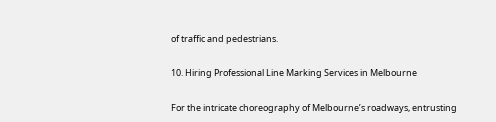of traffic and pedestrians.

10. Hiring Professional Line Marking Services in Melbourne

For the intricate choreography of Melbourne’s roadways, entrusting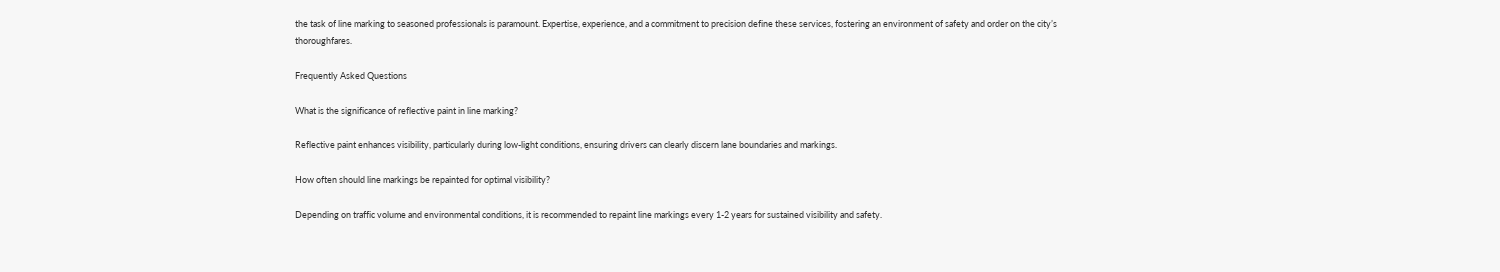the task of line marking to seasoned professionals is paramount. Expertise, experience, and a commitment to precision define these services, fostering an environment of safety and order on the city’s thoroughfares.

Frequently Asked Questions

What is the significance of reflective paint in line marking?

Reflective paint enhances visibility, particularly during low-light conditions, ensuring drivers can clearly discern lane boundaries and markings.

How often should line markings be repainted for optimal visibility?

Depending on traffic volume and environmental conditions, it is recommended to repaint line markings every 1-2 years for sustained visibility and safety.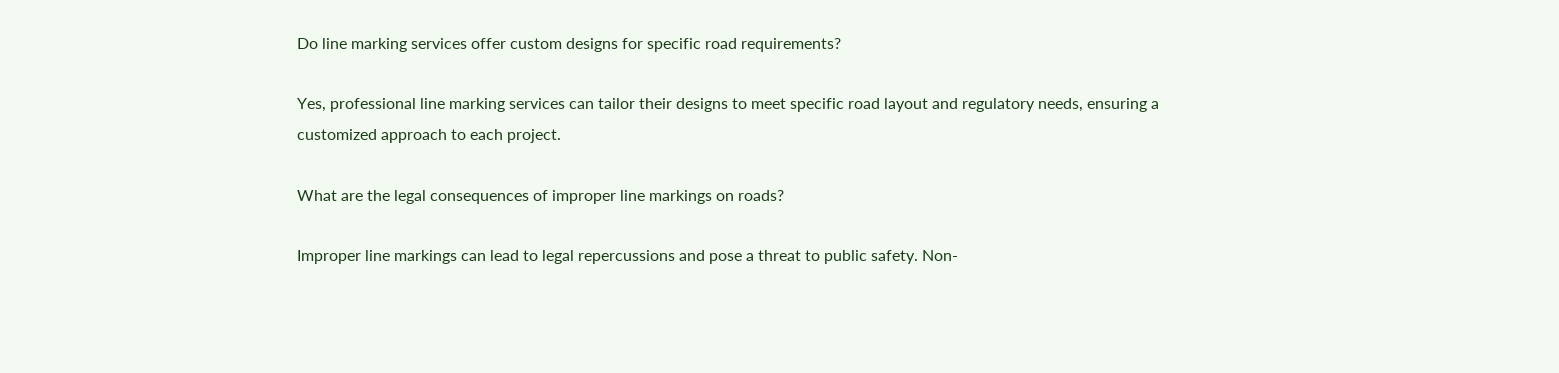Do line marking services offer custom designs for specific road requirements?

Yes, professional line marking services can tailor their designs to meet specific road layout and regulatory needs, ensuring a customized approach to each project.

What are the legal consequences of improper line markings on roads?

Improper line markings can lead to legal repercussions and pose a threat to public safety. Non-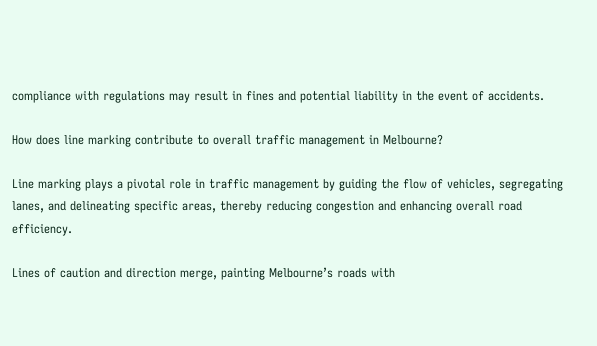compliance with regulations may result in fines and potential liability in the event of accidents.

How does line marking contribute to overall traffic management in Melbourne?

Line marking plays a pivotal role in traffic management by guiding the flow of vehicles, segregating lanes, and delineating specific areas, thereby reducing congestion and enhancing overall road efficiency.

Lines of caution and direction merge, painting Melbourne’s roads with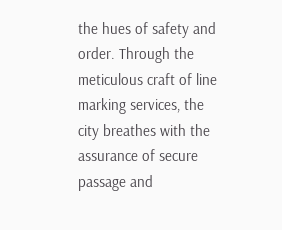the hues of safety and order. Through the meticulous craft of line marking services, the city breathes with the assurance of secure passage and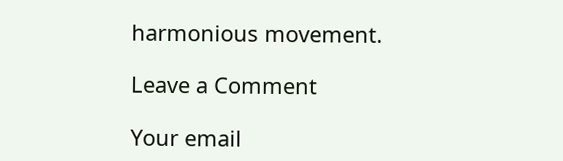harmonious movement.

Leave a Comment

Your email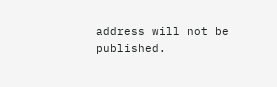address will not be published.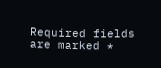Required fields are marked *